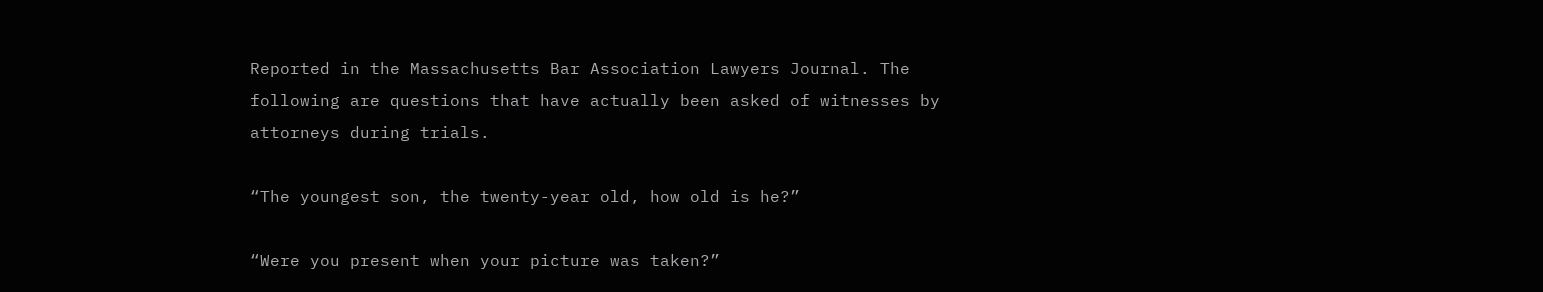Reported in the Massachusetts Bar Association Lawyers Journal. The following are questions that have actually been asked of witnesses by attorneys during trials.

“The youngest son, the twenty-year old, how old is he?”

“Were you present when your picture was taken?”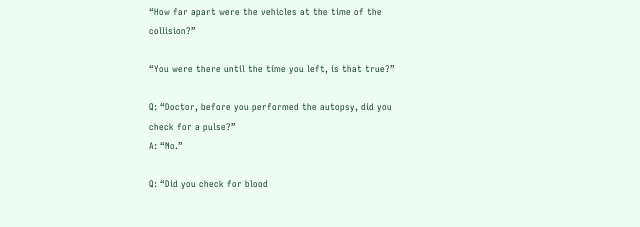“How far apart were the vehicles at the time of the collision?”

“You were there until the time you left, is that true?”

Q: “Doctor, before you performed the autopsy, did you check for a pulse?”
A: “No.”

Q: “Did you check for blood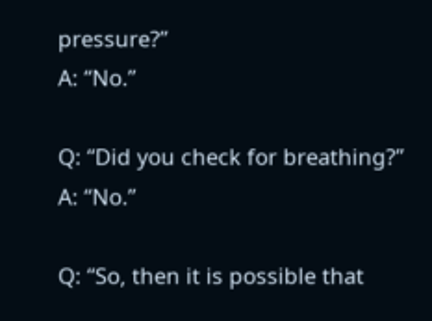pressure?”
A: “No.”

Q: “Did you check for breathing?”
A: “No.”

Q: “So, then it is possible that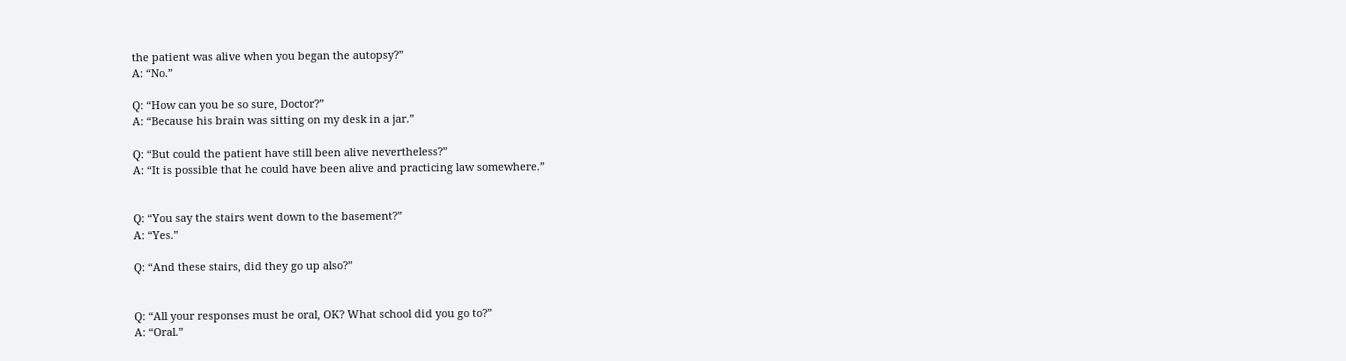the patient was alive when you began the autopsy?”
A: “No.”

Q: “How can you be so sure, Doctor?”
A: “Because his brain was sitting on my desk in a jar.”

Q: “But could the patient have still been alive nevertheless?”
A: “It is possible that he could have been alive and practicing law somewhere.”


Q: “You say the stairs went down to the basement?”
A: “Yes.”

Q: “And these stairs, did they go up also?”


Q: “All your responses must be oral, OK? What school did you go to?”
A: “Oral.”